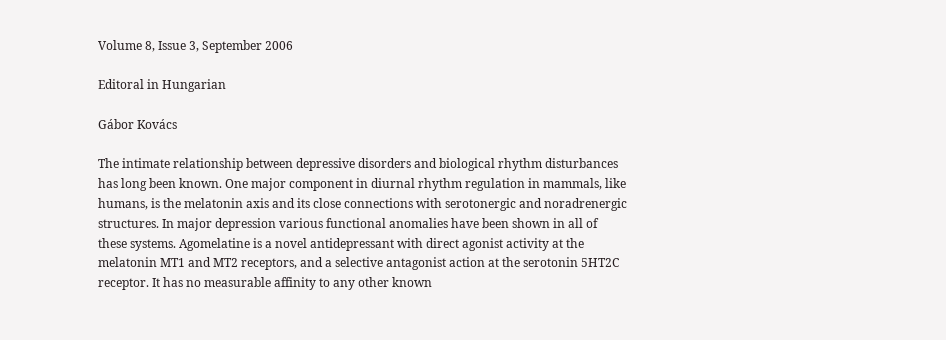Volume 8, Issue 3, September 2006

Editoral in Hungarian

Gábor Kovács

The intimate relationship between depressive disorders and biological rhythm disturbances has long been known. One major component in diurnal rhythm regulation in mammals, like humans, is the melatonin axis and its close connections with serotonergic and noradrenergic structures. In major depression various functional anomalies have been shown in all of these systems. Agomelatine is a novel antidepressant with direct agonist activity at the melatonin MT1 and MT2 receptors, and a selective antagonist action at the serotonin 5HT2C receptor. It has no measurable affinity to any other known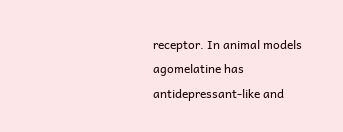receptor. In animal models agomelatine has antidepressant-like and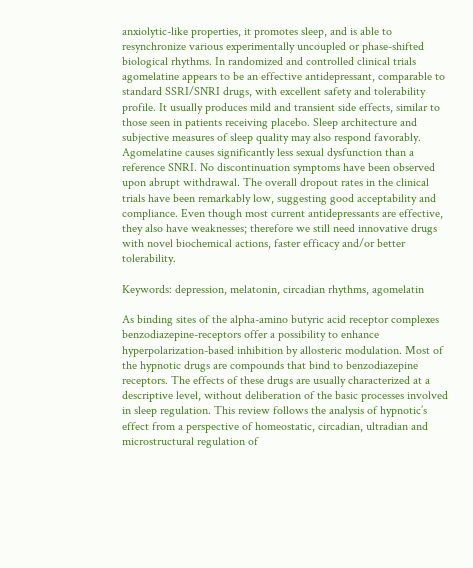anxiolytic-like properties, it promotes sleep, and is able to resynchronize various experimentally uncoupled or phase-shifted biological rhythms. In randomized and controlled clinical trials agomelatine appears to be an effective antidepressant, comparable to standard SSRI/SNRI drugs, with excellent safety and tolerability profile. It usually produces mild and transient side effects, similar to those seen in patients receiving placebo. Sleep architecture and subjective measures of sleep quality may also respond favorably. Agomelatine causes significantly less sexual dysfunction than a reference SNRI. No discontinuation symptoms have been observed upon abrupt withdrawal. The overall dropout rates in the clinical trials have been remarkably low, suggesting good acceptability and compliance. Even though most current antidepressants are effective, they also have weaknesses; therefore we still need innovative drugs with novel biochemical actions, faster efficacy and/or better tolerability.

Keywords: depression, melatonin, circadian rhythms, agomelatin

As binding sites of the alpha-amino butyric acid receptor complexes benzodiazepine-receptors offer a possibility to enhance hyperpolarization-based inhibition by allosteric modulation. Most of the hypnotic drugs are compounds that bind to benzodiazepine receptors. The effects of these drugs are usually characterized at a descriptive level, without deliberation of the basic processes involved in sleep regulation. This review follows the analysis of hypnotic’s effect from a perspective of homeostatic, circadian, ultradian and microstructural regulation of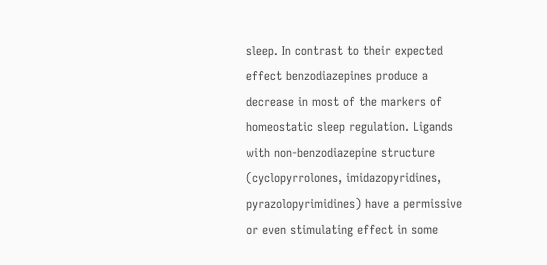sleep. In contrast to their expected effect benzodiazepines produce a decrease in most of the markers of homeostatic sleep regulation. Ligands with non-benzodiazepine structure (cyclopyrrolones, imidazopyridines, pyrazolopyrimidines) have a permissive or even stimulating effect in some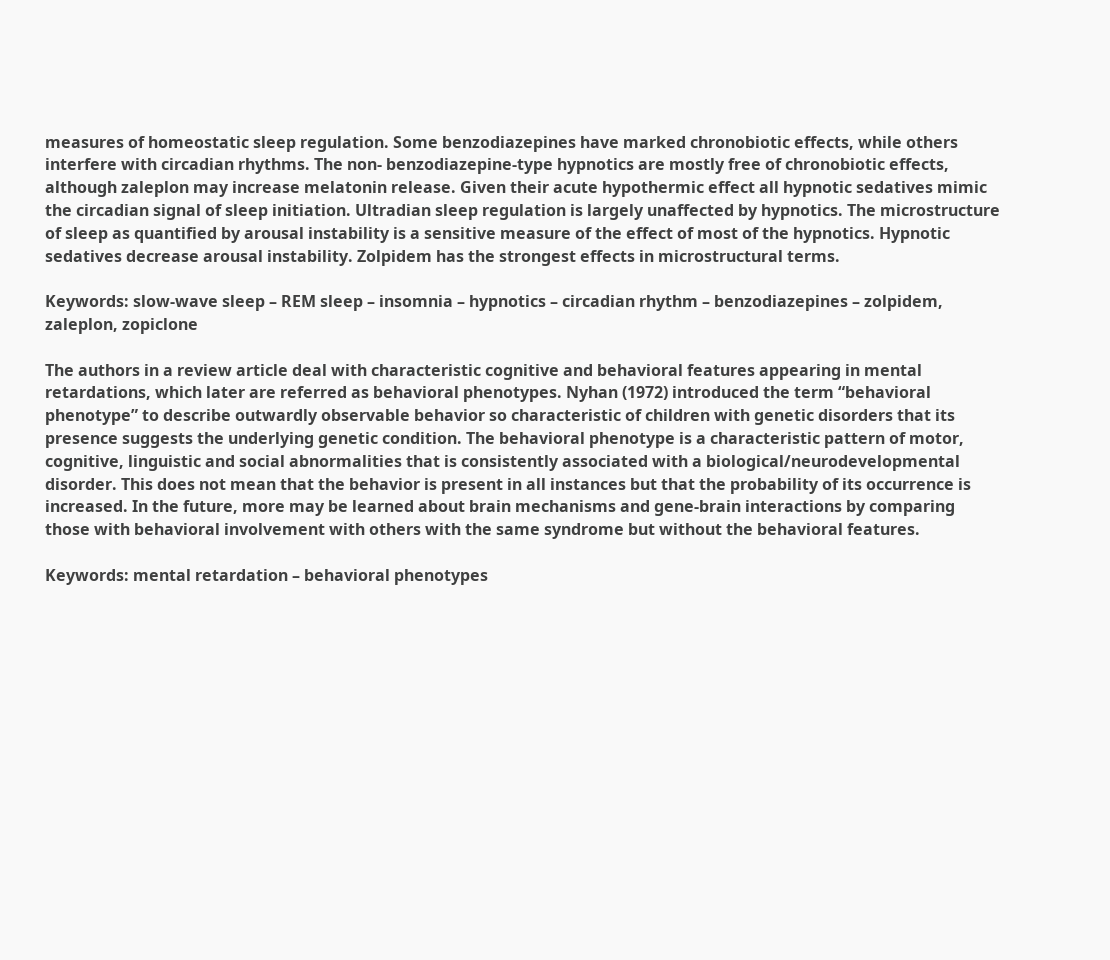measures of homeostatic sleep regulation. Some benzodiazepines have marked chronobiotic effects, while others interfere with circadian rhythms. The non- benzodiazepine-type hypnotics are mostly free of chronobiotic effects, although zaleplon may increase melatonin release. Given their acute hypothermic effect all hypnotic sedatives mimic the circadian signal of sleep initiation. Ultradian sleep regulation is largely unaffected by hypnotics. The microstructure of sleep as quantified by arousal instability is a sensitive measure of the effect of most of the hypnotics. Hypnotic sedatives decrease arousal instability. Zolpidem has the strongest effects in microstructural terms.

Keywords: slow-wave sleep – REM sleep – insomnia – hypnotics – circadian rhythm – benzodiazepines – zolpidem, zaleplon, zopiclone

The authors in a review article deal with characteristic cognitive and behavioral features appearing in mental retardations, which later are referred as behavioral phenotypes. Nyhan (1972) introduced the term “behavioral phenotype” to describe outwardly observable behavior so characteristic of children with genetic disorders that its presence suggests the underlying genetic condition. The behavioral phenotype is a characteristic pattern of motor, cognitive, linguistic and social abnormalities that is consistently associated with a biological/neurodevelopmental disorder. This does not mean that the behavior is present in all instances but that the probability of its occurrence is increased. In the future, more may be learned about brain mechanisms and gene-brain interactions by comparing those with behavioral involvement with others with the same syndrome but without the behavioral features.

Keywords: mental retardation – behavioral phenotypes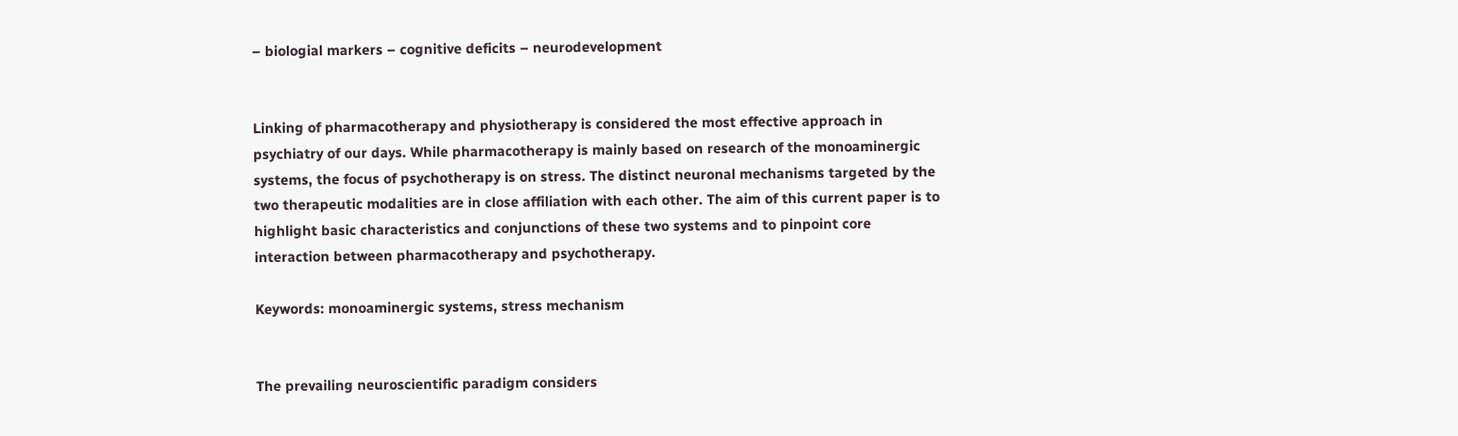– biologial markers – cognitive deficits – neurodevelopment


Linking of pharmacotherapy and physiotherapy is considered the most effective approach in psychiatry of our days. While pharmacotherapy is mainly based on research of the monoaminergic systems, the focus of psychotherapy is on stress. The distinct neuronal mechanisms targeted by the two therapeutic modalities are in close affiliation with each other. The aim of this current paper is to highlight basic characteristics and conjunctions of these two systems and to pinpoint core interaction between pharmacotherapy and psychotherapy.

Keywords: monoaminergic systems, stress mechanism


The prevailing neuroscientific paradigm considers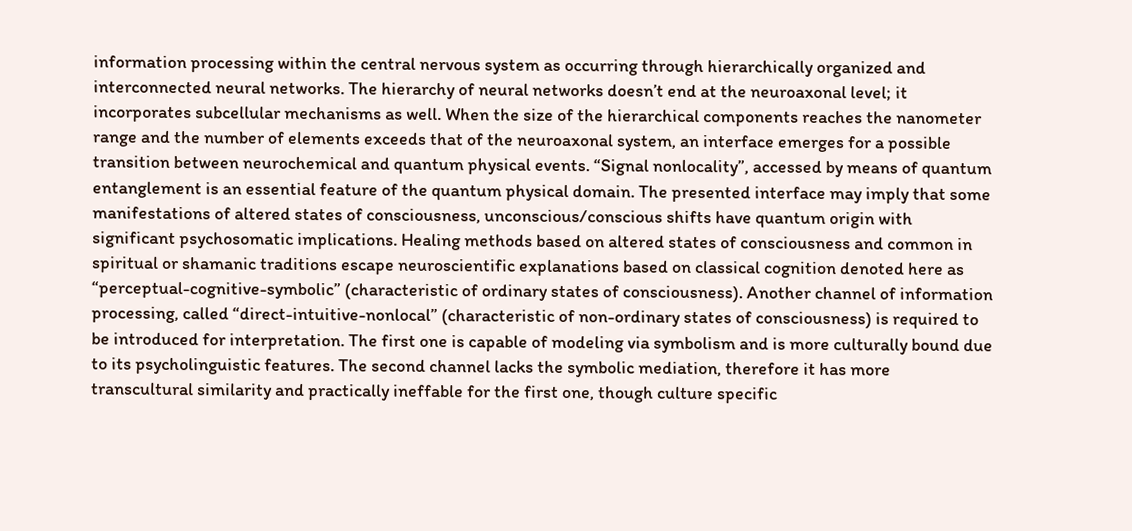information processing within the central nervous system as occurring through hierarchically organized and interconnected neural networks. The hierarchy of neural networks doesn’t end at the neuroaxonal level; it incorporates subcellular mechanisms as well. When the size of the hierarchical components reaches the nanometer range and the number of elements exceeds that of the neuroaxonal system, an interface emerges for a possible transition between neurochemical and quantum physical events. “Signal nonlocality”, accessed by means of quantum entanglement is an essential feature of the quantum physical domain. The presented interface may imply that some manifestations of altered states of consciousness, unconscious/conscious shifts have quantum origin with significant psychosomatic implications. Healing methods based on altered states of consciousness and common in spiritual or shamanic traditions escape neuroscientific explanations based on classical cognition denoted here as “perceptual-cognitive-symbolic” (characteristic of ordinary states of consciousness). Another channel of information processing, called “direct-intuitive-nonlocal” (characteristic of non-ordinary states of consciousness) is required to be introduced for interpretation. The first one is capable of modeling via symbolism and is more culturally bound due to its psycholinguistic features. The second channel lacks the symbolic mediation, therefore it has more transcultural similarity and practically ineffable for the first one, though culture specific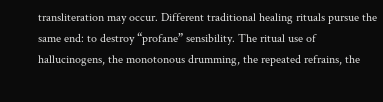transliteration may occur. Different traditional healing rituals pursue the same end: to destroy “profane” sensibility. The ritual use of hallucinogens, the monotonous drumming, the repeated refrains, the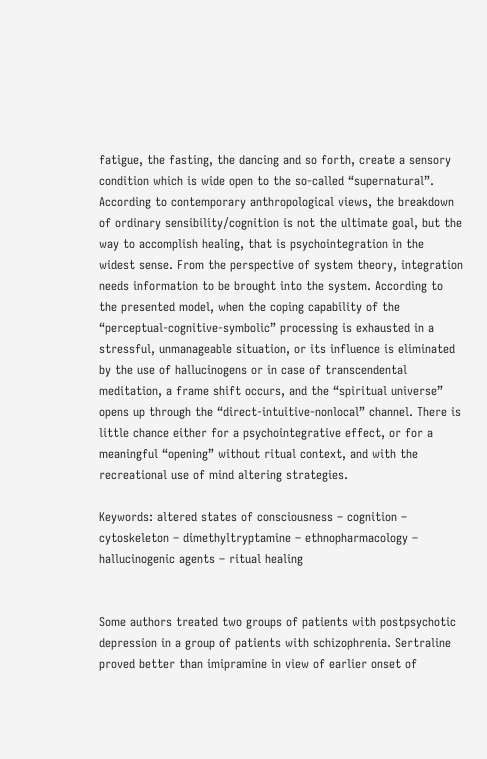fatigue, the fasting, the dancing and so forth, create a sensory condition which is wide open to the so-called “supernatural”. According to contemporary anthropological views, the breakdown of ordinary sensibility/cognition is not the ultimate goal, but the way to accomplish healing, that is psychointegration in the widest sense. From the perspective of system theory, integration needs information to be brought into the system. According to the presented model, when the coping capability of the “perceptual-cognitive-symbolic” processing is exhausted in a stressful, unmanageable situation, or its influence is eliminated by the use of hallucinogens or in case of transcendental meditation, a frame shift occurs, and the “spiritual universe” opens up through the “direct-intuitive-nonlocal” channel. There is little chance either for a psychointegrative effect, or for a meaningful “opening” without ritual context, and with the recreational use of mind altering strategies.

Keywords: altered states of consciousness – cognition – cytoskeleton – dimethyltryptamine – ethnopharmacology – hallucinogenic agents – ritual healing


Some authors treated two groups of patients with postpsychotic depression in a group of patients with schizophrenia. Sertraline proved better than imipramine in view of earlier onset of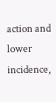action and lower incidence,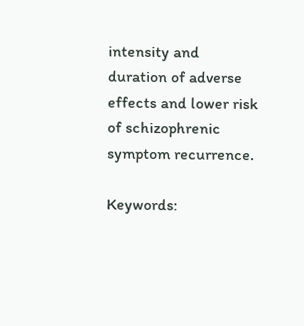intensity and duration of adverse effects and lower risk of schizophrenic symptom recurrence.

Keywords: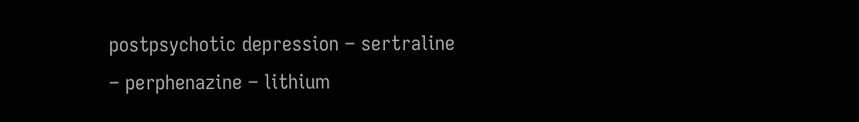postpsychotic depression – sertraline – perphenazine – lithium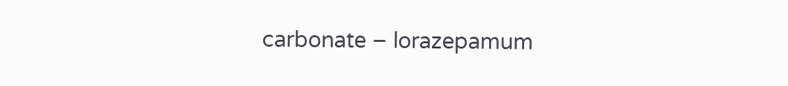carbonate – lorazepamum